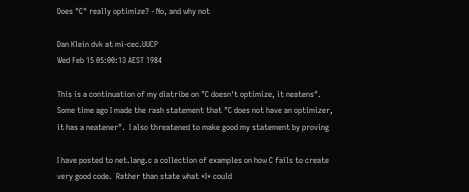Does "C" really optimize? - No, and why not

Dan Klein dvk at mi-cec.UUCP
Wed Feb 15 05:00:13 AEST 1984

This is a continuation of my diatribe on "C doesn't optimize, it neatens".
Some time ago I made the rash statement that "C does not have an optimizer,
it has a neatener".  I also threatened to make good my statement by proving

I have posted to net.lang.c a collection of examples on how C fails to create
very good code.  Rather than state what *I* could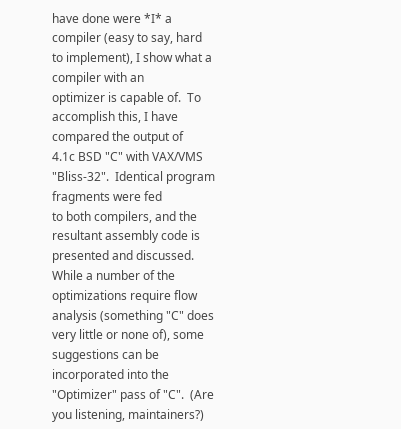have done were *I* a
compiler (easy to say, hard to implement), I show what a compiler with an
optimizer is capable of.  To accomplish this, I have compared the output of
4.1c BSD "C" with VAX/VMS "Bliss-32".  Identical program fragments were fed
to both compilers, and the resultant assembly code is presented and discussed.
While a number of the optimizations require flow analysis (something "C" does
very little or none of), some suggestions can be incorporated into the
"Optimizer" pass of "C".  (Are you listening, maintainers?)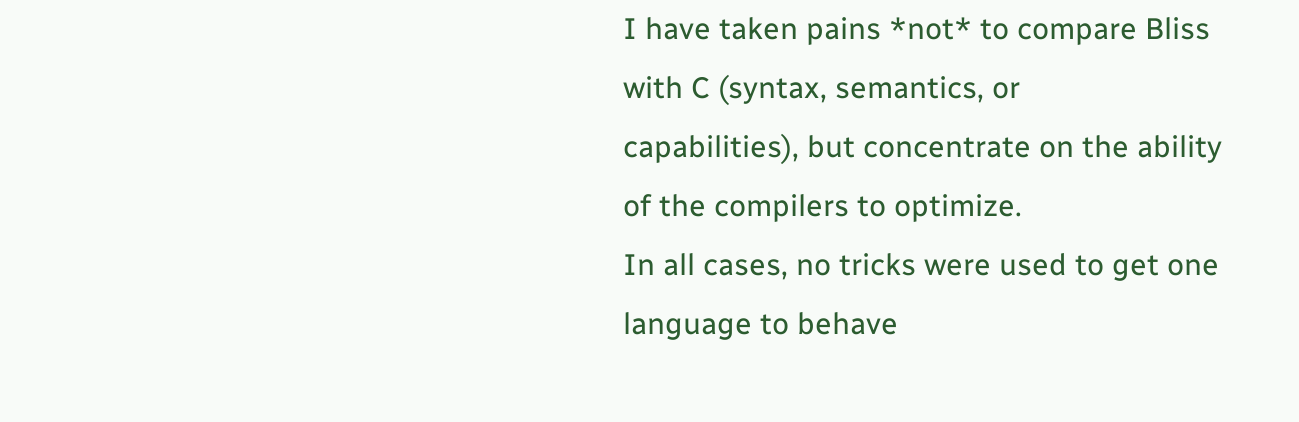I have taken pains *not* to compare Bliss with C (syntax, semantics, or
capabilities), but concentrate on the ability of the compilers to optimize.
In all cases, no tricks were used to get one language to behave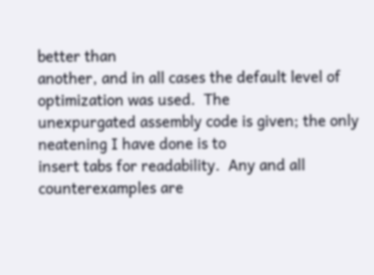better than
another, and in all cases the default level of optimization was used.  The
unexpurgated assembly code is given; the only neatening I have done is to
insert tabs for readability.  Any and all counterexamples are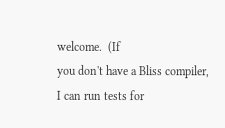welcome.  (If
you don't have a Bliss compiler, I can run tests for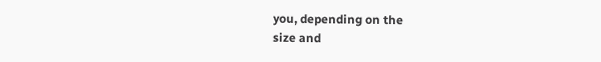you, depending on the
size and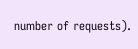number of requests).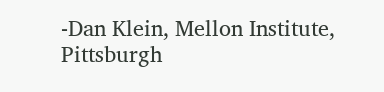-Dan Klein, Mellon Institute, Pittsburgh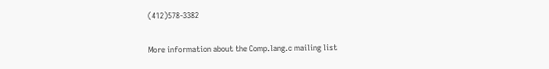(412)578-3382

More information about the Comp.lang.c mailing list